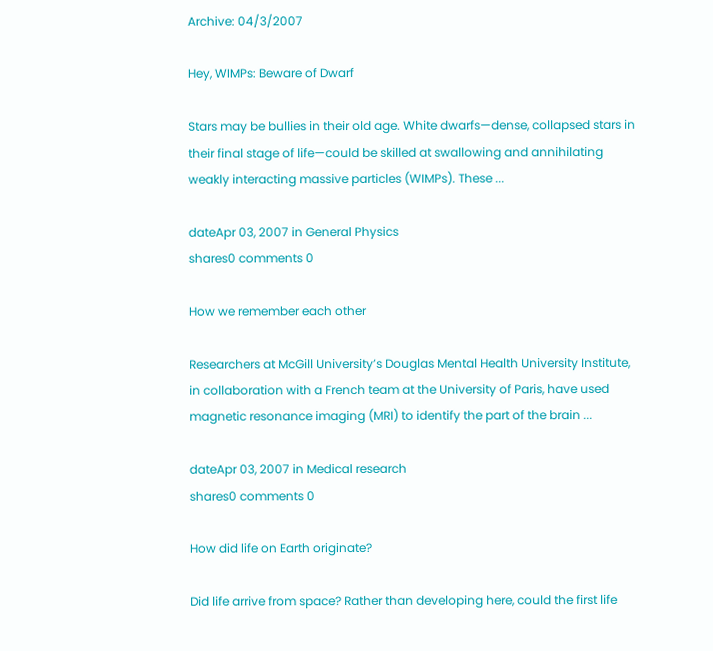Archive: 04/3/2007

Hey, WIMPs: Beware of Dwarf

Stars may be bullies in their old age. White dwarfs—dense, collapsed stars in their final stage of life—could be skilled at swallowing and annihilating weakly interacting massive particles (WIMPs). These ...

dateApr 03, 2007 in General Physics
shares0 comments 0

How we remember each other

Researchers at McGill University’s Douglas Mental Health University Institute, in collaboration with a French team at the University of Paris, have used magnetic resonance imaging (MRI) to identify the part of the brain ...

dateApr 03, 2007 in Medical research
shares0 comments 0

How did life on Earth originate?

Did life arrive from space? Rather than developing here, could the first life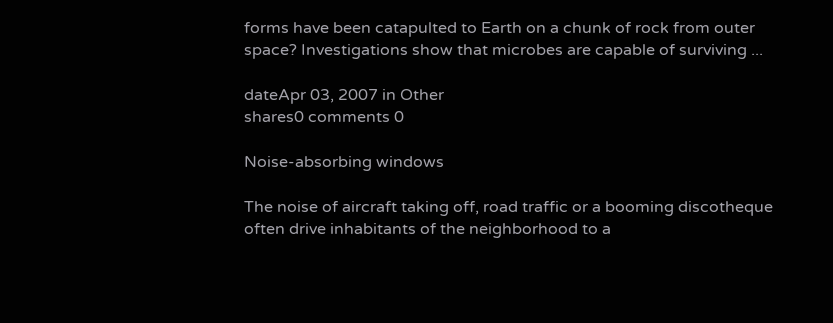forms have been catapulted to Earth on a chunk of rock from outer space? Investigations show that microbes are capable of surviving ...

dateApr 03, 2007 in Other
shares0 comments 0

Noise-absorbing windows

The noise of aircraft taking off, road traffic or a booming discotheque often drive inhabitants of the neighborhood to a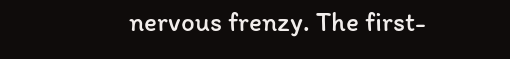nervous frenzy. The first-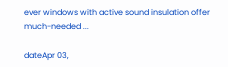ever windows with active sound insulation offer much-needed ...

dateApr 03,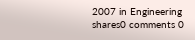2007 in Engineering
shares0 comments 0